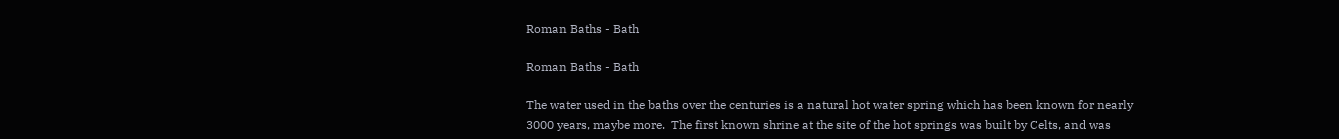Roman Baths - Bath

Roman Baths - Bath

The water used in the baths over the centuries is a natural hot water spring which has been known for nearly 3000 years, maybe more.  The first known shrine at the site of the hot springs was built by Celts, and was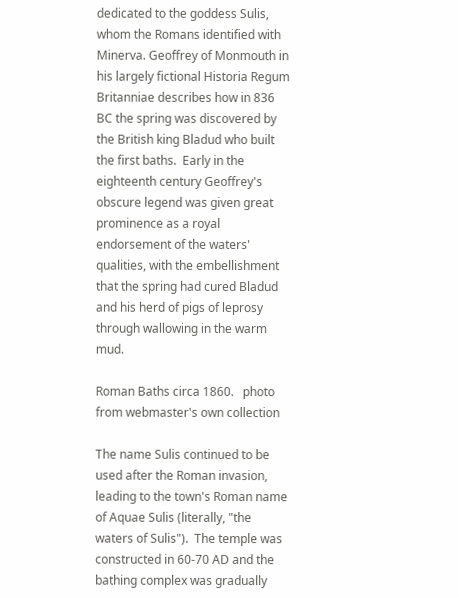dedicated to the goddess Sulis, whom the Romans identified with Minerva. Geoffrey of Monmouth in his largely fictional Historia Regum Britanniae describes how in 836 BC the spring was discovered by the British king Bladud who built the first baths.  Early in the eighteenth century Geoffrey's obscure legend was given great prominence as a royal endorsement of the waters' qualities, with the embellishment that the spring had cured Bladud and his herd of pigs of leprosy through wallowing in the warm mud.

Roman Baths circa 1860.   photo from webmaster's own collection

The name Sulis continued to be used after the Roman invasion, leading to the town's Roman name of Aquae Sulis (literally, "the waters of Sulis").  The temple was constructed in 60-70 AD and the bathing complex was gradually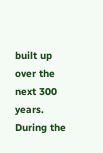built up over the next 300 years.  During the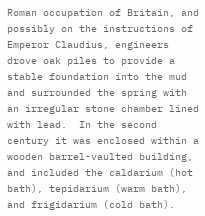Roman occupation of Britain, and possibly on the instructions of Emperor Claudius, engineers drove oak piles to provide a stable foundation into the mud and surrounded the spring with an irregular stone chamber lined with lead.  In the second century it was enclosed within a wooden barrel-vaulted building, and included the caldarium (hot bath), tepidarium (warm bath), and frigidarium (cold bath).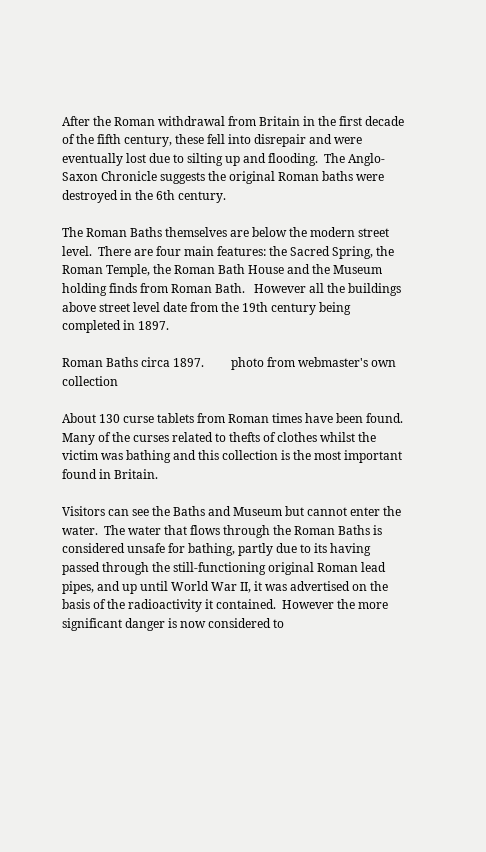After the Roman withdrawal from Britain in the first decade of the fifth century, these fell into disrepair and were eventually lost due to silting up and flooding.  The Anglo-Saxon Chronicle suggests the original Roman baths were destroyed in the 6th century.

The Roman Baths themselves are below the modern street level.  There are four main features: the Sacred Spring, the Roman Temple, the Roman Bath House and the Museum holding finds from Roman Bath.   However all the buildings above street level date from the 19th century being completed in 1897.

Roman Baths circa 1897.         photo from webmaster's own collection

About 130 curse tablets from Roman times have been found.  Many of the curses related to thefts of clothes whilst the victim was bathing and this collection is the most important found in Britain.

Visitors can see the Baths and Museum but cannot enter the water.  The water that flows through the Roman Baths is considered unsafe for bathing, partly due to its having passed through the still-functioning original Roman lead pipes, and up until World War II, it was advertised on the basis of the radioactivity it contained.  However the more significant danger is now considered to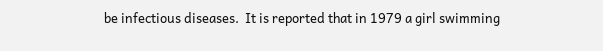be infectious diseases.  It is reported that in 1979 a girl swimming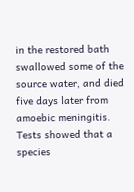in the restored bath swallowed some of the source water, and died five days later from amoebic meningitis.  Tests showed that a species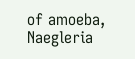of amoeba, Naegleria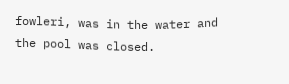fowleri, was in the water and the pool was closed.